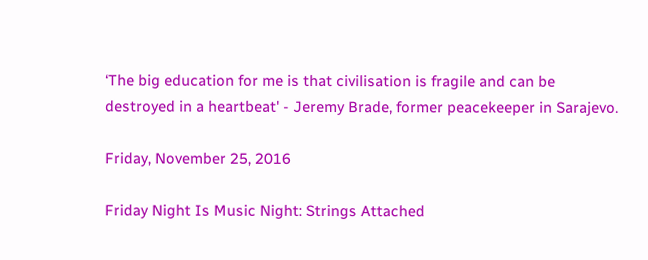‘The big education for me is that civilisation is fragile and can be destroyed in a heartbeat' - Jeremy Brade, former peacekeeper in Sarajevo.

Friday, November 25, 2016

Friday Night Is Music Night: Strings Attached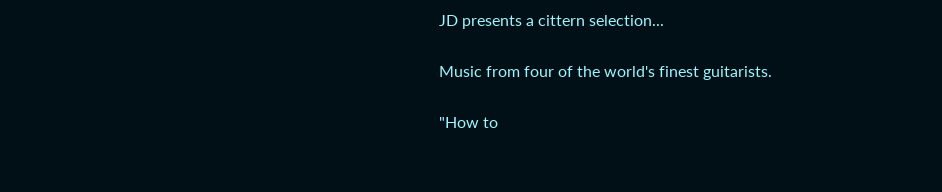JD presents a cittern selection...

Music from four of the world's finest guitarists.

"How to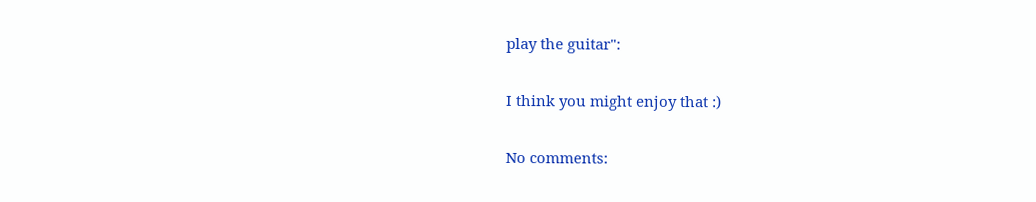play the guitar":

I think you might enjoy that :)

No comments: